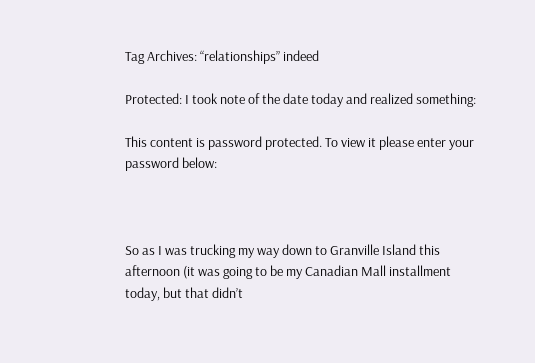Tag Archives: “relationships” indeed

Protected: I took note of the date today and realized something:

This content is password protected. To view it please enter your password below:



So as I was trucking my way down to Granville Island this afternoon (it was going to be my Canadian Mall installment today, but that didn’t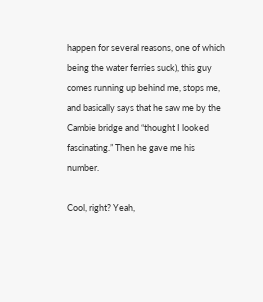happen for several reasons, one of which being the water ferries suck), this guy comes running up behind me, stops me, and basically says that he saw me by the Cambie bridge and “thought I looked fascinating.” Then he gave me his number.

Cool, right? Yeah,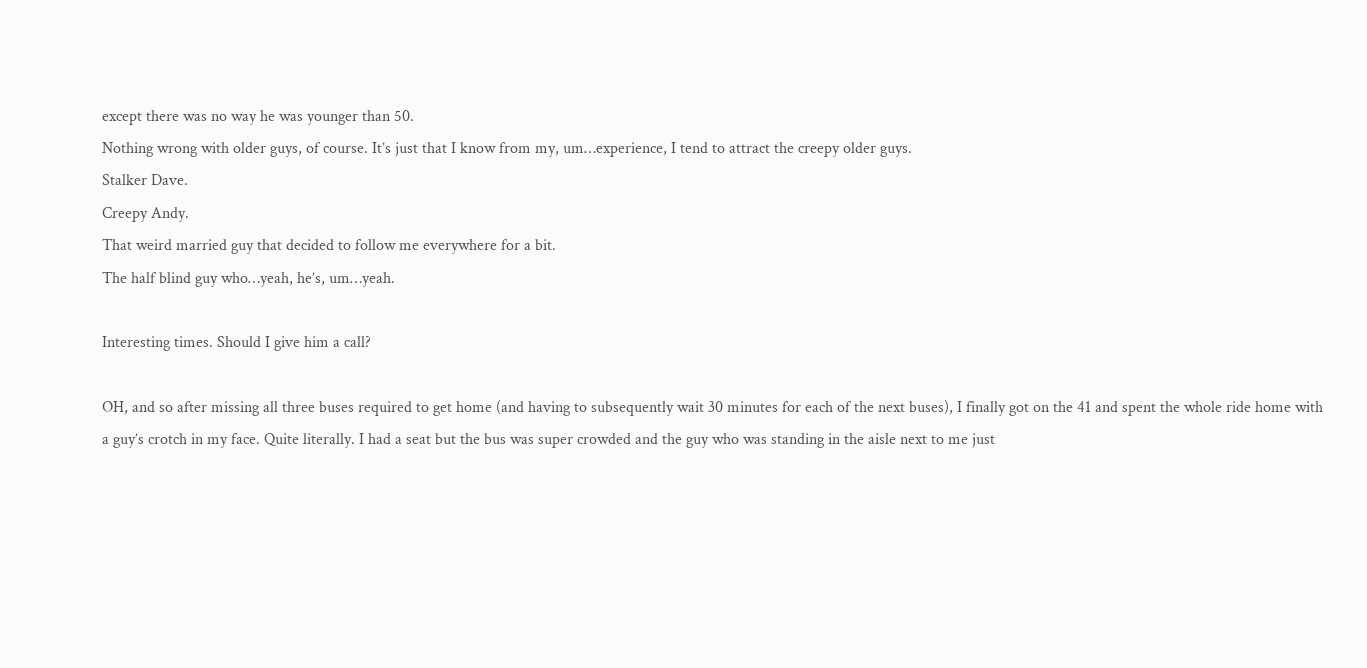except there was no way he was younger than 50.
Nothing wrong with older guys, of course. It’s just that I know from my, um…experience, I tend to attract the creepy older guys.
Stalker Dave.
Creepy Andy.
That weird married guy that decided to follow me everywhere for a bit.
The half blind guy who…yeah, he’s, um…yeah.

Interesting times. Should I give him a call?

OH, and so after missing all three buses required to get home (and having to subsequently wait 30 minutes for each of the next buses), I finally got on the 41 and spent the whole ride home with a guy’s crotch in my face. Quite literally. I had a seat but the bus was super crowded and the guy who was standing in the aisle next to me just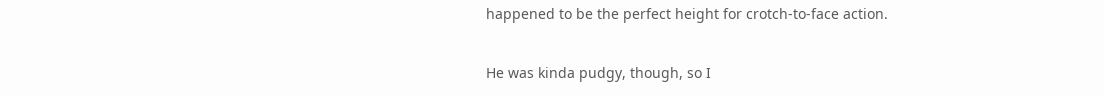happened to be the perfect height for crotch-to-face action.

He was kinda pudgy, though, so I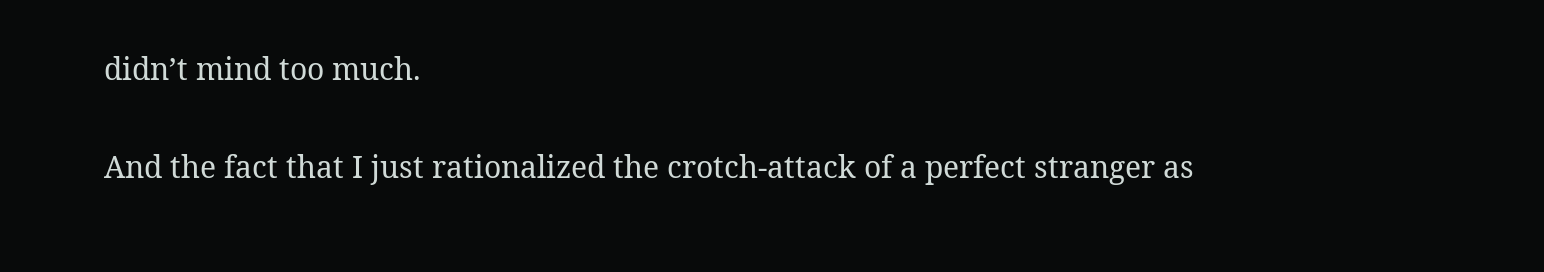didn’t mind too much.

And the fact that I just rationalized the crotch-attack of a perfect stranger as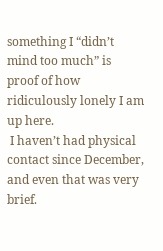something I “didn’t mind too much” is proof of how ridiculously lonely I am up here.
 I haven’t had physical contact since December, and even that was very brief.